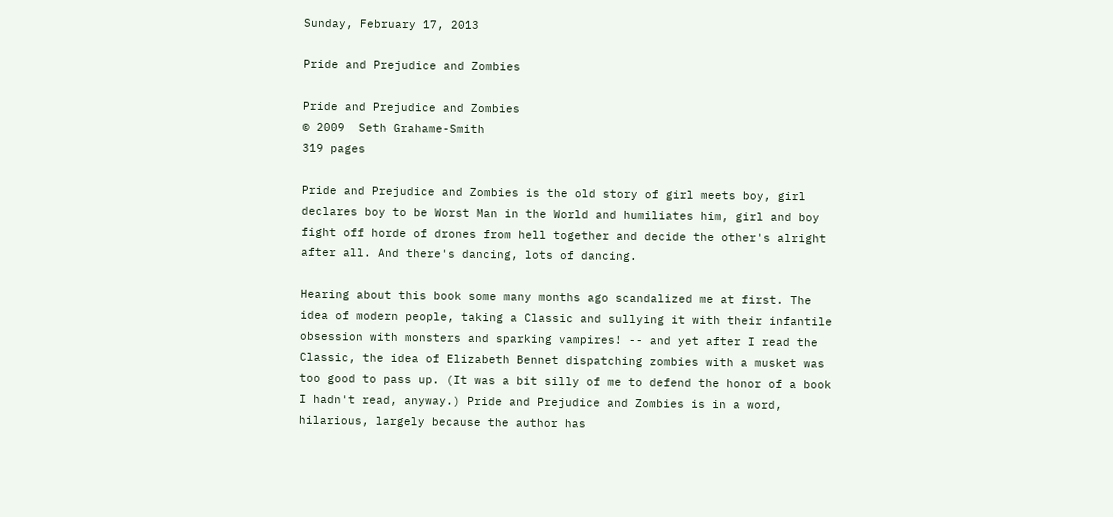Sunday, February 17, 2013

Pride and Prejudice and Zombies

Pride and Prejudice and Zombies
© 2009  Seth Grahame-Smith
319 pages

Pride and Prejudice and Zombies is the old story of girl meets boy, girl declares boy to be Worst Man in the World and humiliates him, girl and boy fight off horde of drones from hell together and decide the other's alright after all. And there's dancing, lots of dancing.

Hearing about this book some many months ago scandalized me at first. The idea of modern people, taking a Classic and sullying it with their infantile obsession with monsters and sparking vampires! -- and yet after I read the  Classic, the idea of Elizabeth Bennet dispatching zombies with a musket was too good to pass up. (It was a bit silly of me to defend the honor of a book I hadn't read, anyway.) Pride and Prejudice and Zombies is in a word, hilarious, largely because the author has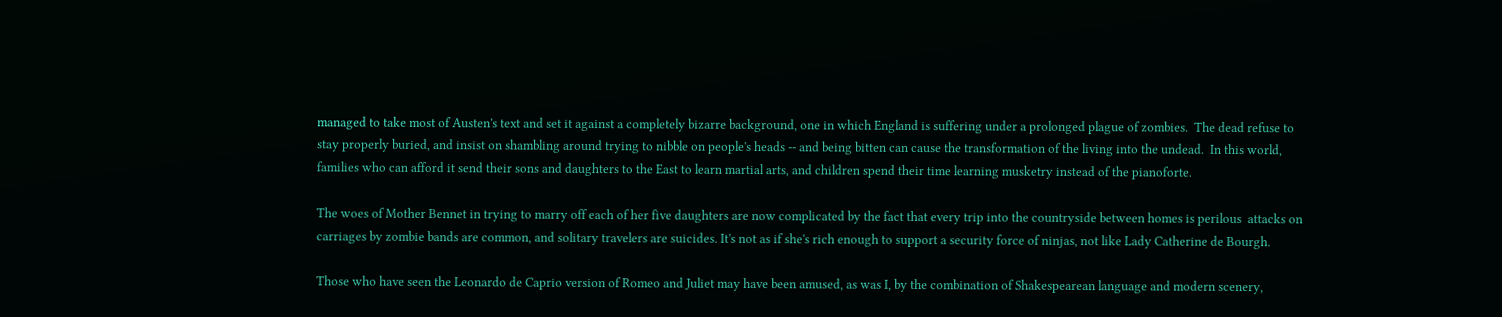managed to take most of Austen's text and set it against a completely bizarre background, one in which England is suffering under a prolonged plague of zombies.  The dead refuse to stay properly buried, and insist on shambling around trying to nibble on people's heads -- and being bitten can cause the transformation of the living into the undead.  In this world, families who can afford it send their sons and daughters to the East to learn martial arts, and children spend their time learning musketry instead of the pianoforte.

The woes of Mother Bennet in trying to marry off each of her five daughters are now complicated by the fact that every trip into the countryside between homes is perilous  attacks on  carriages by zombie bands are common, and solitary travelers are suicides. It's not as if she's rich enough to support a security force of ninjas, not like Lady Catherine de Bourgh.

Those who have seen the Leonardo de Caprio version of Romeo and Juliet may have been amused, as was I, by the combination of Shakespearean language and modern scenery,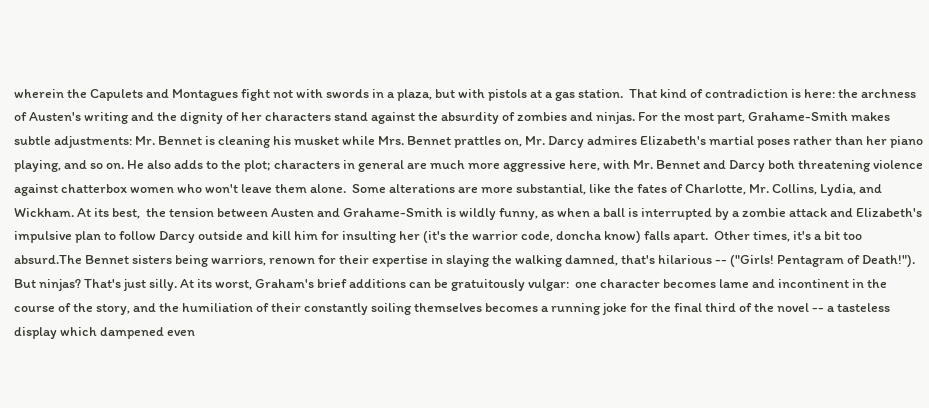wherein the Capulets and Montagues fight not with swords in a plaza, but with pistols at a gas station.  That kind of contradiction is here: the archness of Austen's writing and the dignity of her characters stand against the absurdity of zombies and ninjas. For the most part, Grahame-Smith makes subtle adjustments: Mr. Bennet is cleaning his musket while Mrs. Bennet prattles on, Mr. Darcy admires Elizabeth's martial poses rather than her piano playing, and so on. He also adds to the plot; characters in general are much more aggressive here, with Mr. Bennet and Darcy both threatening violence against chatterbox women who won't leave them alone.  Some alterations are more substantial, like the fates of Charlotte, Mr. Collins, Lydia, and Wickham. At its best,  the tension between Austen and Grahame-Smith is wildly funny, as when a ball is interrupted by a zombie attack and Elizabeth's impulsive plan to follow Darcy outside and kill him for insulting her (it's the warrior code, doncha know) falls apart.  Other times, it's a bit too absurd.The Bennet sisters being warriors, renown for their expertise in slaying the walking damned, that's hilarious -- ("Girls! Pentagram of Death!"). But ninjas? That's just silly. At its worst, Graham's brief additions can be gratuitously vulgar:  one character becomes lame and incontinent in the course of the story, and the humiliation of their constantly soiling themselves becomes a running joke for the final third of the novel -- a tasteless display which dampened even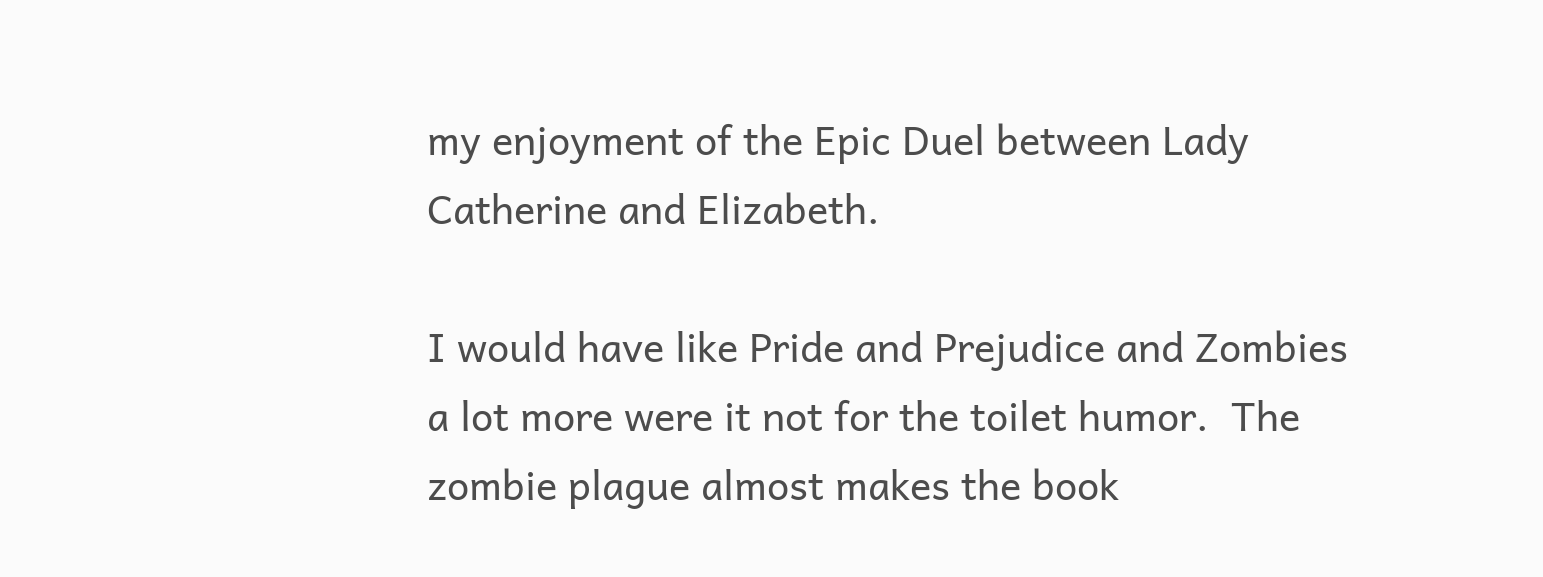my enjoyment of the Epic Duel between Lady Catherine and Elizabeth.

I would have like Pride and Prejudice and Zombies a lot more were it not for the toilet humor.  The zombie plague almost makes the book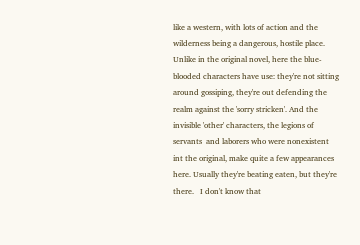like a western, with lots of action and the wilderness being a dangerous, hostile place.  Unlike in the original novel, here the blue-blooded characters have use: they're not sitting around gossiping, they're out defending the realm against the 'sorry stricken'. And the invisible 'other' characters, the legions of servants  and laborers who were nonexistent int the original, make quite a few appearances here. Usually they're beating eaten, but they're there.   I don't know that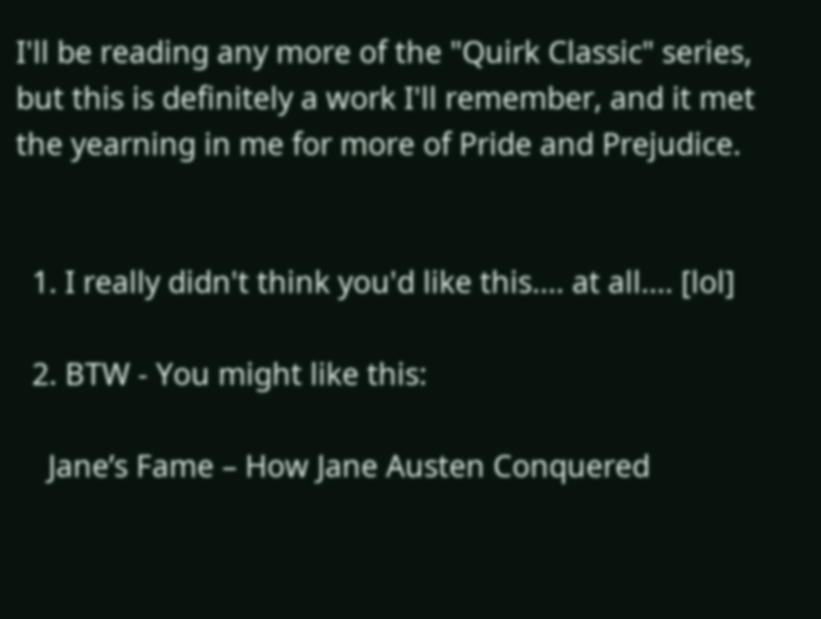I'll be reading any more of the "Quirk Classic" series, but this is definitely a work I'll remember, and it met the yearning in me for more of Pride and Prejudice.


  1. I really didn't think you'd like this.... at all.... [lol]

  2. BTW - You might like this:

    Jane’s Fame – How Jane Austen Conquered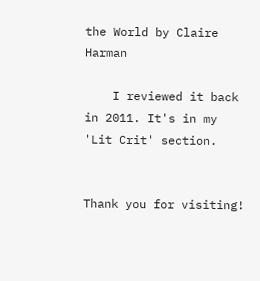the World by Claire Harman

    I reviewed it back in 2011. It's in my 'Lit Crit' section.


Thank you for visiting!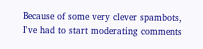Because of some very clever spambots, I've had to start moderating comments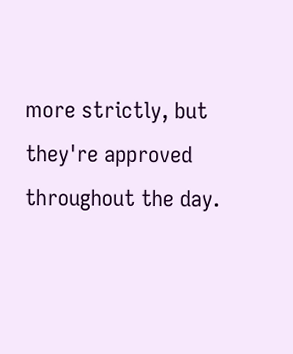more strictly, but they're approved throughout the day.